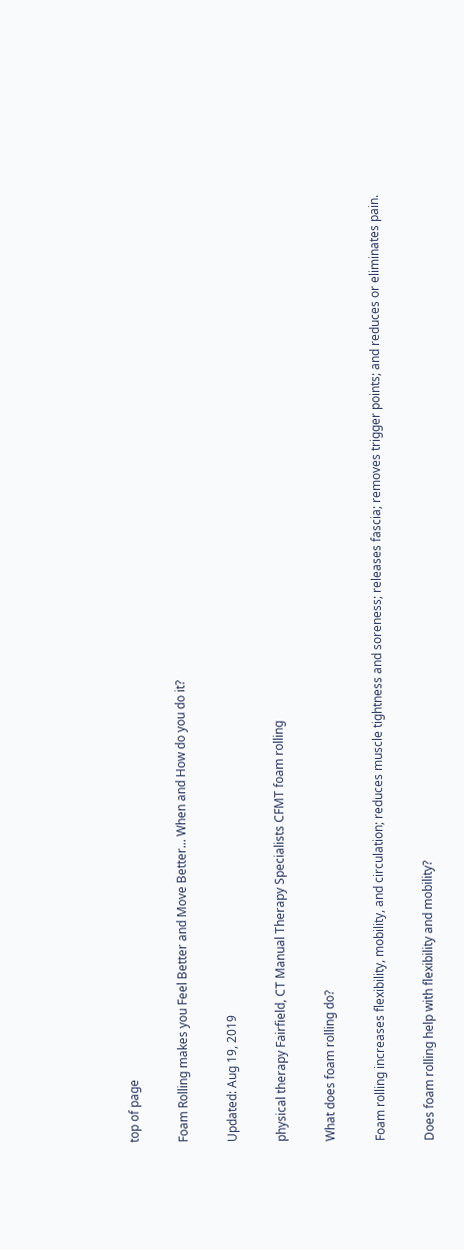top of page

Foam Rolling makes you Feel Better and Move Better... When and How do you do it?

Updated: Aug 19, 2019

physical therapy Fairfield, CT Manual Therapy Specialists CFMT foam rolling

What does foam rolling do?

Foam rolling increases flexibility, mobility, and circulation; reduces muscle tightness and soreness; releases fascia; removes trigger points; and reduces or eliminates pain.

Does foam rolling help with flexibility and mobility?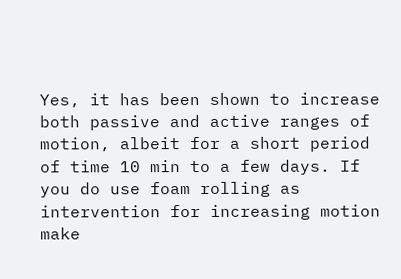Yes, it has been shown to increase both passive and active ranges of motion, albeit for a short period of time 10 min to a few days. If you do use foam rolling as intervention for increasing motion make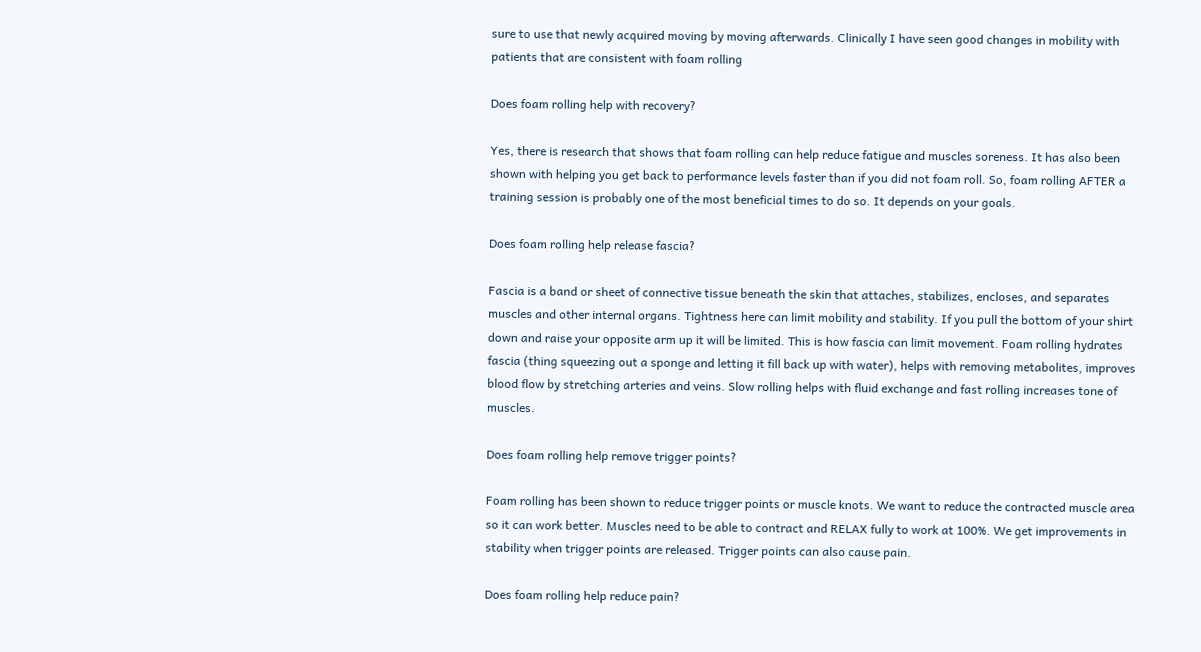sure to use that newly acquired moving by moving afterwards. Clinically I have seen good changes in mobility with patients that are consistent with foam rolling

Does foam rolling help with recovery?

Yes, there is research that shows that foam rolling can help reduce fatigue and muscles soreness. It has also been shown with helping you get back to performance levels faster than if you did not foam roll. So, foam rolling AFTER a training session is probably one of the most beneficial times to do so. It depends on your goals.

Does foam rolling help release fascia?

Fascia is a band or sheet of connective tissue beneath the skin that attaches, stabilizes, encloses, and separates muscles and other internal organs. Tightness here can limit mobility and stability. If you pull the bottom of your shirt down and raise your opposite arm up it will be limited. This is how fascia can limit movement. Foam rolling hydrates fascia (thing squeezing out a sponge and letting it fill back up with water), helps with removing metabolites, improves blood flow by stretching arteries and veins. Slow rolling helps with fluid exchange and fast rolling increases tone of muscles.

Does foam rolling help remove trigger points?

Foam rolling has been shown to reduce trigger points or muscle knots. We want to reduce the contracted muscle area so it can work better. Muscles need to be able to contract and RELAX fully to work at 100%. We get improvements in stability when trigger points are released. Trigger points can also cause pain.

Does foam rolling help reduce pain?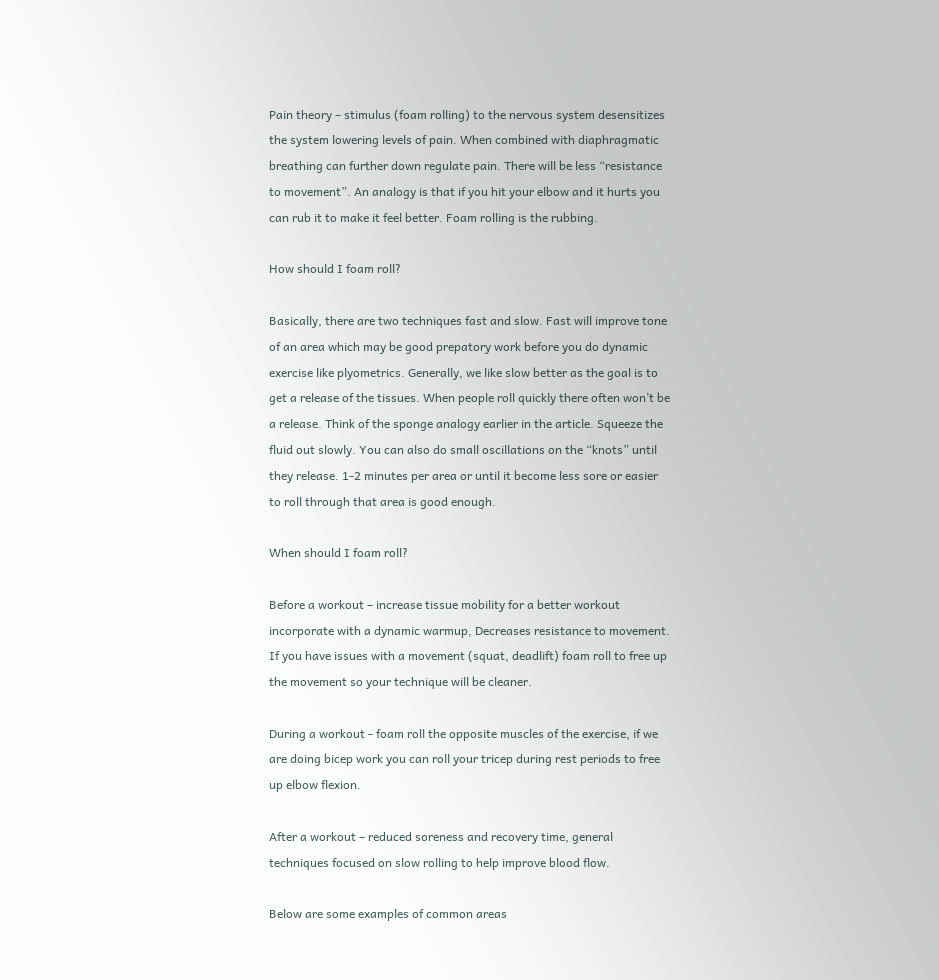Pain theory – stimulus (foam rolling) to the nervous system desensitizes the system lowering levels of pain. When combined with diaphragmatic breathing can further down regulate pain. There will be less “resistance to movement”. An analogy is that if you hit your elbow and it hurts you can rub it to make it feel better. Foam rolling is the rubbing.

How should I foam roll?

Basically, there are two techniques fast and slow. Fast will improve tone of an area which may be good prepatory work before you do dynamic exercise like plyometrics. Generally, we like slow better as the goal is to get a release of the tissues. When people roll quickly there often won’t be a release. Think of the sponge analogy earlier in the article. Squeeze the fluid out slowly. You can also do small oscillations on the “knots” until they release. 1-2 minutes per area or until it become less sore or easier to roll through that area is good enough.

When should I foam roll?

Before a workout – increase tissue mobility for a better workout incorporate with a dynamic warmup, Decreases resistance to movement. If you have issues with a movement (squat, deadlift) foam roll to free up the movement so your technique will be cleaner.

During a workout - foam roll the opposite muscles of the exercise, if we are doing bicep work you can roll your tricep during rest periods to free up elbow flexion.

After a workout – reduced soreness and recovery time, general techniques focused on slow rolling to help improve blood flow.

Below are some examples of common areas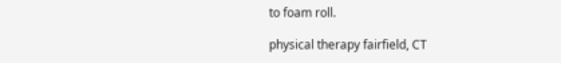to foam roll.

physical therapy fairfield, CT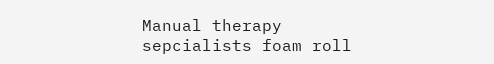Manual therapy sepcialists foam roll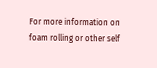For more information on foam rolling or other self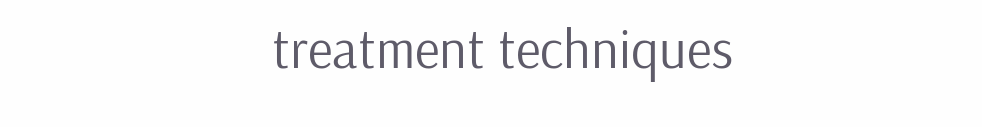treatment techniques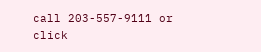call 203-557-9111 or click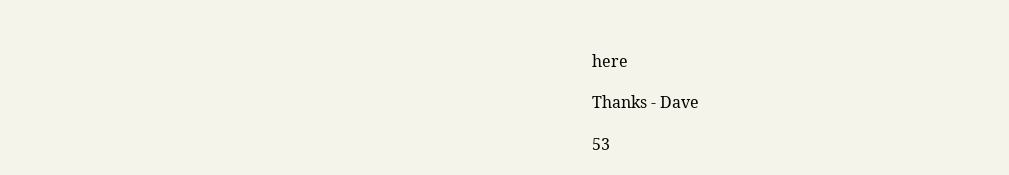here

Thanks - Dave

53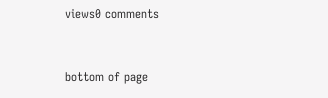views0 comments


bottom of page